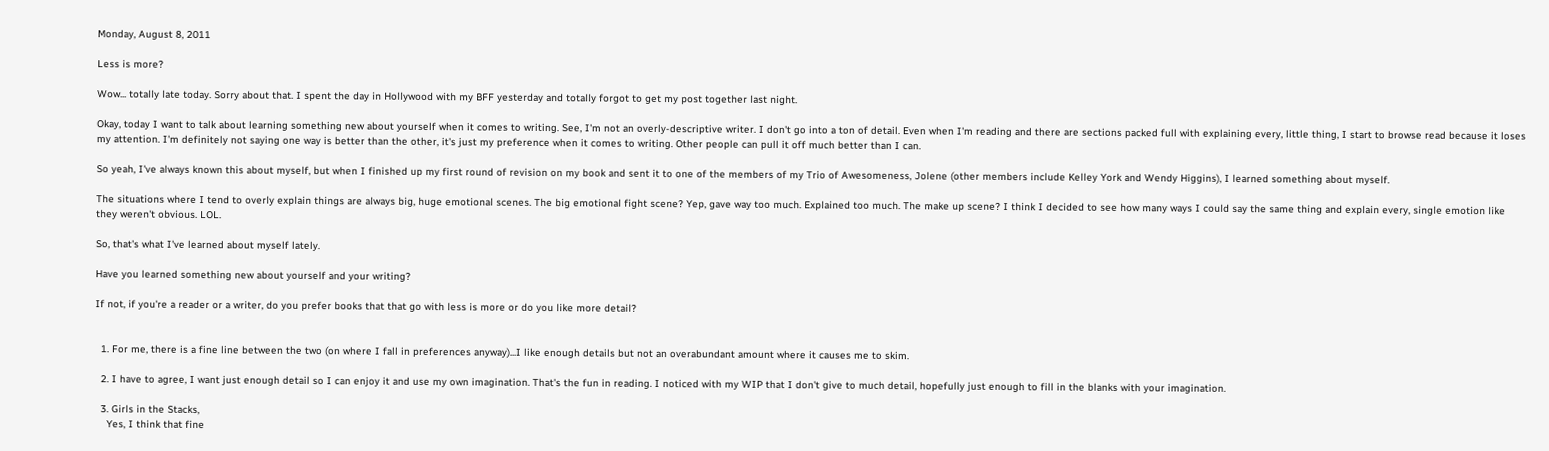Monday, August 8, 2011

Less is more?

Wow... totally late today. Sorry about that. I spent the day in Hollywood with my BFF yesterday and totally forgot to get my post together last night.

Okay, today I want to talk about learning something new about yourself when it comes to writing. See, I'm not an overly-descriptive writer. I don't go into a ton of detail. Even when I'm reading and there are sections packed full with explaining every, little thing, I start to browse read because it loses my attention. I'm definitely not saying one way is better than the other, it's just my preference when it comes to writing. Other people can pull it off much better than I can.

So yeah, I've always known this about myself, but when I finished up my first round of revision on my book and sent it to one of the members of my Trio of Awesomeness, Jolene (other members include Kelley York and Wendy Higgins), I learned something about myself.

The situations where I tend to overly explain things are always big, huge emotional scenes. The big emotional fight scene? Yep, gave way too much. Explained too much. The make up scene? I think I decided to see how many ways I could say the same thing and explain every, single emotion like they weren't obvious. LOL.

So, that's what I've learned about myself lately.

Have you learned something new about yourself and your writing?

If not, if you're a reader or a writer, do you prefer books that that go with less is more or do you like more detail?


  1. For me, there is a fine line between the two (on where I fall in preferences anyway)...I like enough details but not an overabundant amount where it causes me to skim.

  2. I have to agree, I want just enough detail so I can enjoy it and use my own imagination. That's the fun in reading. I noticed with my WIP that I don't give to much detail, hopefully just enough to fill in the blanks with your imagination.

  3. Girls in the Stacks,
    Yes, I think that fine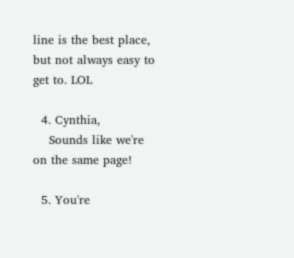line is the best place, but not always easy to get to. LOL

  4. Cynthia,
    Sounds like we're on the same page!

  5. You're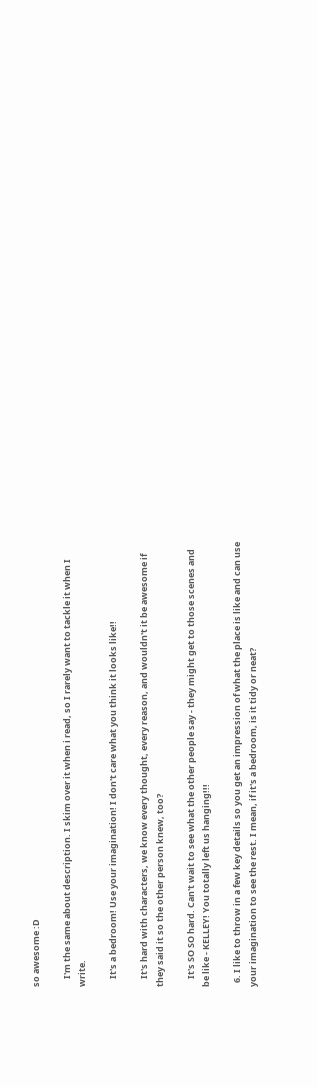so awesome :D

    I'm the same about description. I skim over it when i read, so I rarely want to tackle it when I write.

    It's a bedroom! Use your imagination! I don't care what you think it looks like!!

    It's hard with characters, we know every thought, every reason, and wouldn't it be awesome if they said it so the other person knew, too?

    It's SO SO hard. Can't wait to see what the other people say - they might get to those scenes and be like - KELLEY! You totally left us hanging!!!

  6. I like to throw in a few key details so you get an impression of what the place is like and can use your imagination to see the rest. I mean, if it's a bedroom, is it tidy or neat?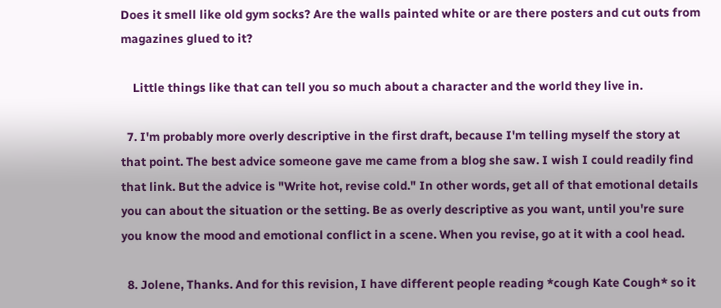Does it smell like old gym socks? Are the walls painted white or are there posters and cut outs from magazines glued to it?

    Little things like that can tell you so much about a character and the world they live in.

  7. I'm probably more overly descriptive in the first draft, because I'm telling myself the story at that point. The best advice someone gave me came from a blog she saw. I wish I could readily find that link. But the advice is "Write hot, revise cold." In other words, get all of that emotional details you can about the situation or the setting. Be as overly descriptive as you want, until you're sure you know the mood and emotional conflict in a scene. When you revise, go at it with a cool head.

  8. Jolene, Thanks. And for this revision, I have different people reading *cough Kate Cough* so it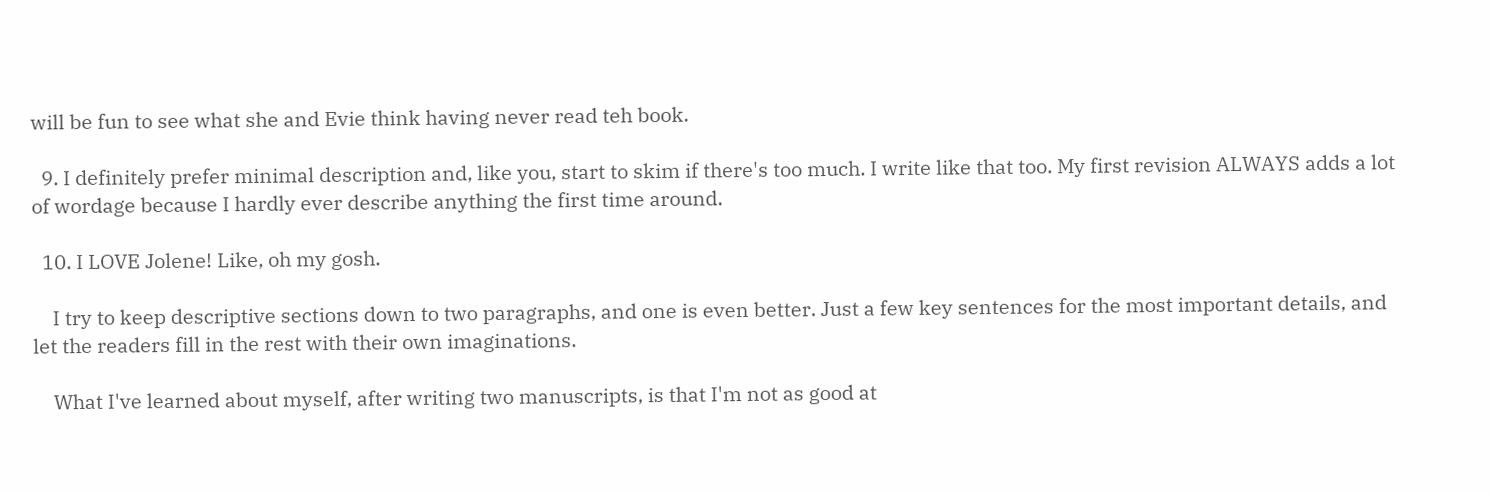will be fun to see what she and Evie think having never read teh book.

  9. I definitely prefer minimal description and, like you, start to skim if there's too much. I write like that too. My first revision ALWAYS adds a lot of wordage because I hardly ever describe anything the first time around.

  10. I LOVE Jolene! Like, oh my gosh.

    I try to keep descriptive sections down to two paragraphs, and one is even better. Just a few key sentences for the most important details, and let the readers fill in the rest with their own imaginations.

    What I've learned about myself, after writing two manuscripts, is that I'm not as good at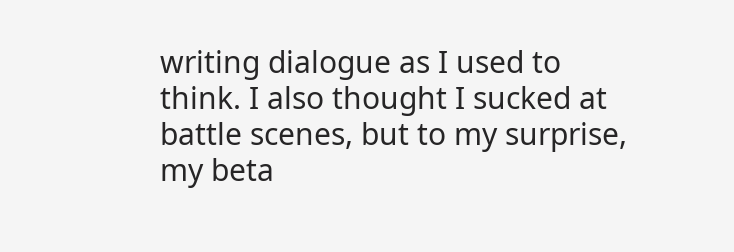writing dialogue as I used to think. I also thought I sucked at battle scenes, but to my surprise, my beta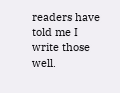readers have told me I write those well.